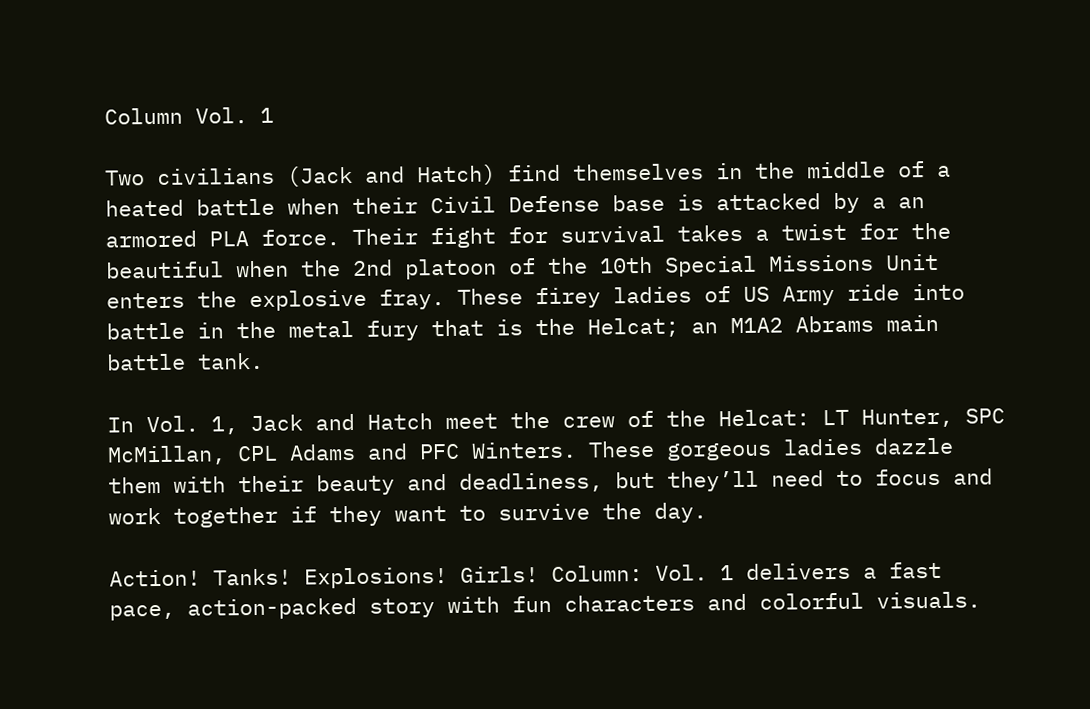Column Vol. 1

Two civilians (Jack and Hatch) find themselves in the middle of a heated battle when their Civil Defense base is attacked by a an armored PLA force. Their fight for survival takes a twist for the beautiful when the 2nd platoon of the 10th Special Missions Unit enters the explosive fray. These firey ladies of US Army ride into battle in the metal fury that is the Helcat; an M1A2 Abrams main battle tank.

In Vol. 1, Jack and Hatch meet the crew of the Helcat: LT Hunter, SPC McMillan, CPL Adams and PFC Winters. These gorgeous ladies dazzle them with their beauty and deadliness, but they’ll need to focus and work together if they want to survive the day.

Action! Tanks! Explosions! Girls! Column: Vol. 1 delivers a fast pace, action-packed story with fun characters and colorful visuals.